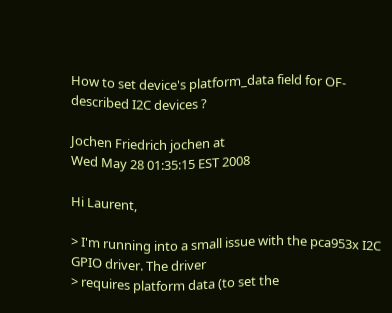How to set device's platform_data field for OF-described I2C devices ?

Jochen Friedrich jochen at
Wed May 28 01:35:15 EST 2008

Hi Laurent,

> I'm running into a small issue with the pca953x I2C GPIO driver. The driver
> requires platform data (to set the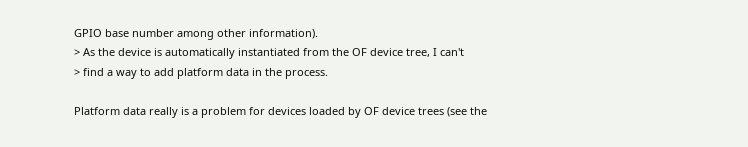GPIO base number among other information).
> As the device is automatically instantiated from the OF device tree, I can't
> find a way to add platform data in the process.

Platform data really is a problem for devices loaded by OF device trees (see the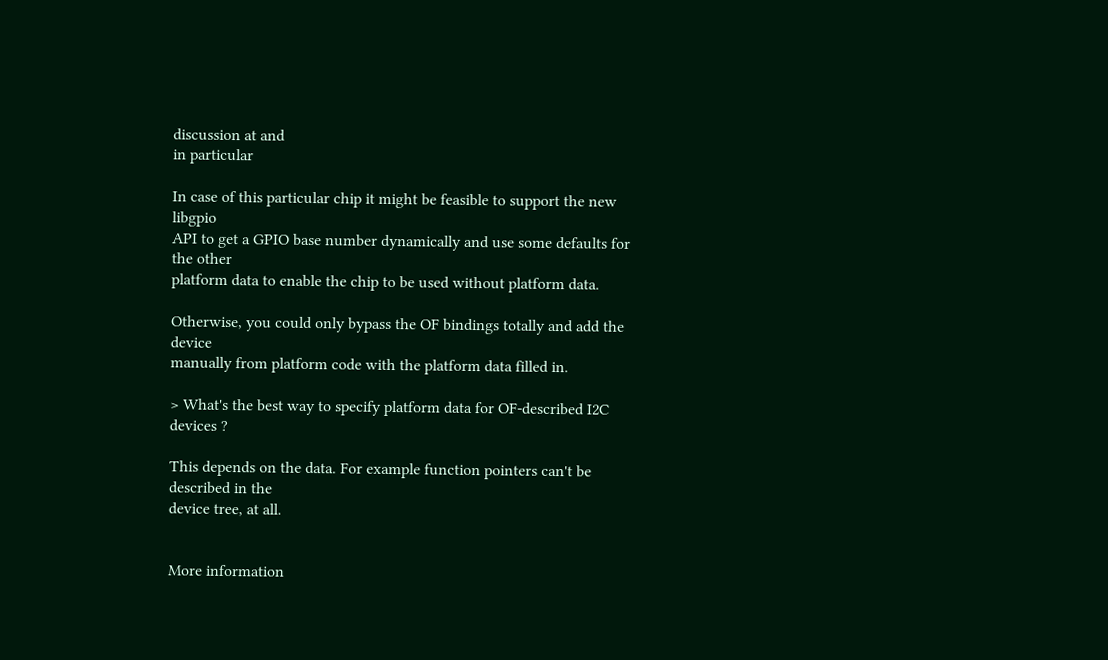discussion at and
in particular

In case of this particular chip it might be feasible to support the new libgpio
API to get a GPIO base number dynamically and use some defaults for the other
platform data to enable the chip to be used without platform data.

Otherwise, you could only bypass the OF bindings totally and add the device
manually from platform code with the platform data filled in.

> What's the best way to specify platform data for OF-described I2C devices ?

This depends on the data. For example function pointers can't be described in the
device tree, at all.


More information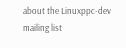about the Linuxppc-dev mailing list